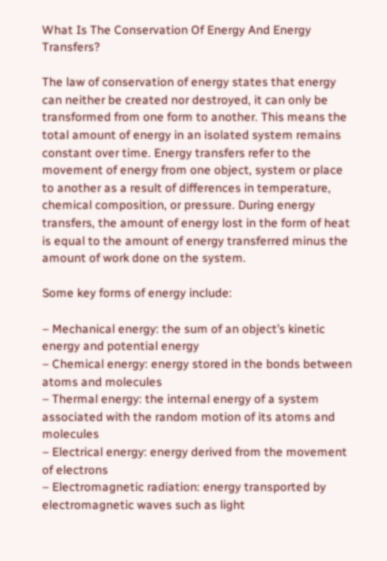What Is The Conservation Of Energy And Energy Transfers?

The law of conservation of energy states that energy can neither be created nor destroyed, it can only be transformed from one form to another. This means the total amount of energy in an isolated system remains constant over time. Energy transfers refer to the movement of energy from one object, system or place to another as a result of differences in temperature, chemical composition, or pressure. During energy transfers, the amount of energy lost in the form of heat is equal to the amount of energy transferred minus the amount of work done on the system.

Some key forms of energy include:

– Mechanical energy: the sum of an object’s kinetic energy and potential energy
– Chemical energy: energy stored in the bonds between atoms and molecules
– Thermal energy: the internal energy of a system associated with the random motion of its atoms and molecules
– Electrical energy: energy derived from the movement of electrons
– Electromagnetic radiation: energy transported by electromagnetic waves such as light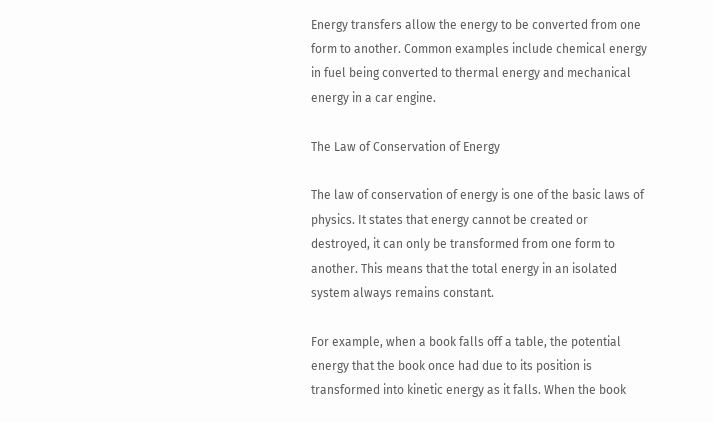Energy transfers allow the energy to be converted from one form to another. Common examples include chemical energy in fuel being converted to thermal energy and mechanical energy in a car engine.

The Law of Conservation of Energy

The law of conservation of energy is one of the basic laws of physics. It states that energy cannot be created or destroyed, it can only be transformed from one form to another. This means that the total energy in an isolated system always remains constant.

For example, when a book falls off a table, the potential energy that the book once had due to its position is transformed into kinetic energy as it falls. When the book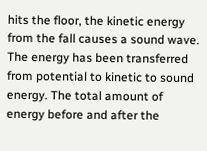hits the floor, the kinetic energy from the fall causes a sound wave. The energy has been transferred from potential to kinetic to sound energy. The total amount of energy before and after the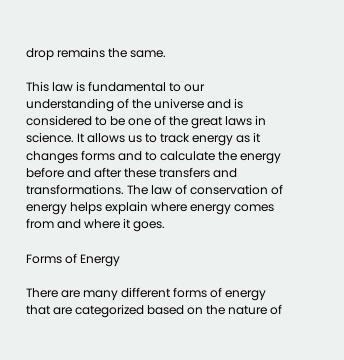drop remains the same.

This law is fundamental to our understanding of the universe and is considered to be one of the great laws in science. It allows us to track energy as it changes forms and to calculate the energy before and after these transfers and transformations. The law of conservation of energy helps explain where energy comes from and where it goes.

Forms of Energy

There are many different forms of energy that are categorized based on the nature of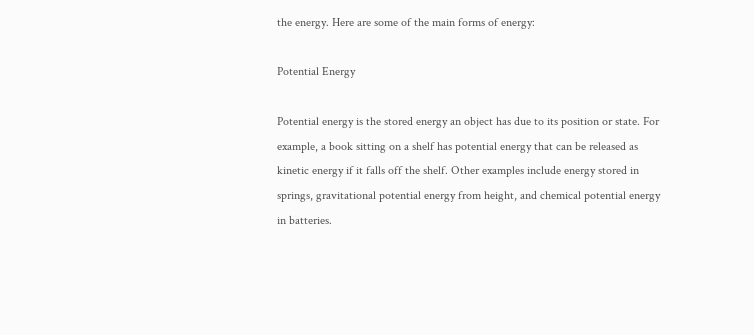the energy. Here are some of the main forms of energy:

Potential Energy

Potential energy is the stored energy an object has due to its position or state. For example, a book sitting on a shelf has potential energy that can be released as kinetic energy if it falls off the shelf. Other examples include energy stored in springs, gravitational potential energy from height, and chemical potential energy in batteries.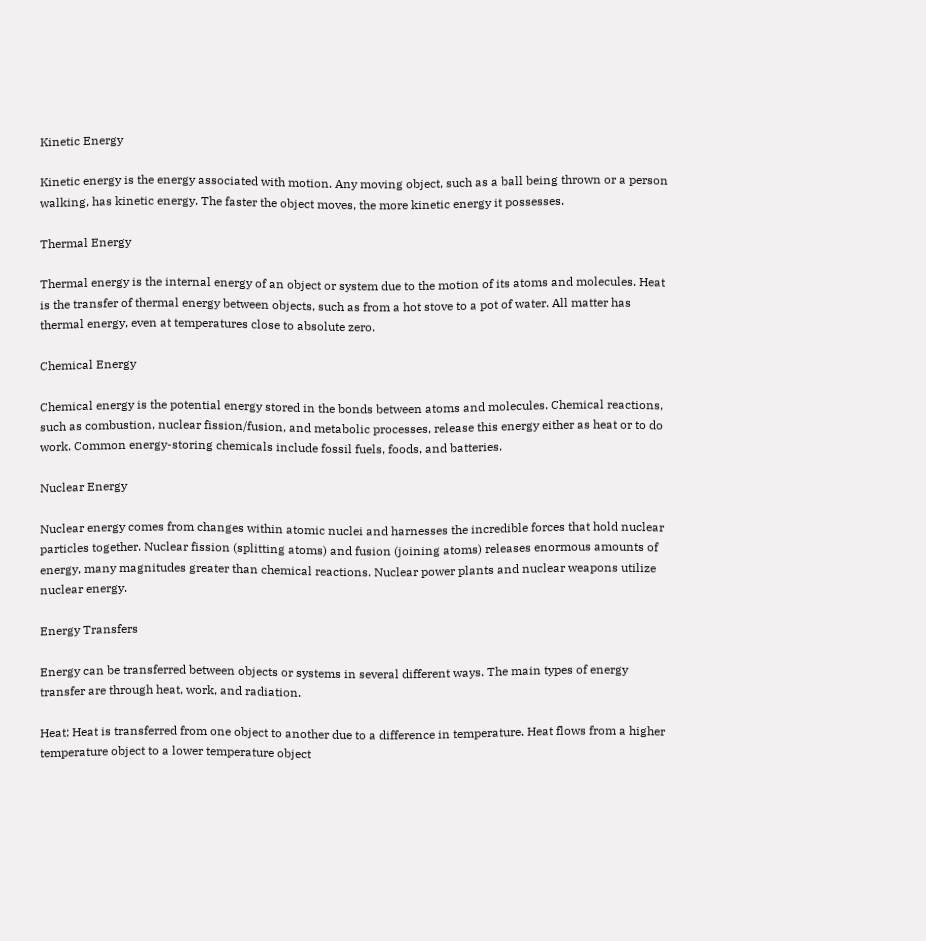Kinetic Energy

Kinetic energy is the energy associated with motion. Any moving object, such as a ball being thrown or a person walking, has kinetic energy. The faster the object moves, the more kinetic energy it possesses.

Thermal Energy

Thermal energy is the internal energy of an object or system due to the motion of its atoms and molecules. Heat is the transfer of thermal energy between objects, such as from a hot stove to a pot of water. All matter has thermal energy, even at temperatures close to absolute zero.

Chemical Energy

Chemical energy is the potential energy stored in the bonds between atoms and molecules. Chemical reactions, such as combustion, nuclear fission/fusion, and metabolic processes, release this energy either as heat or to do work. Common energy-storing chemicals include fossil fuels, foods, and batteries.

Nuclear Energy

Nuclear energy comes from changes within atomic nuclei and harnesses the incredible forces that hold nuclear particles together. Nuclear fission (splitting atoms) and fusion (joining atoms) releases enormous amounts of energy, many magnitudes greater than chemical reactions. Nuclear power plants and nuclear weapons utilize nuclear energy.

Energy Transfers

Energy can be transferred between objects or systems in several different ways. The main types of energy transfer are through heat, work, and radiation.

Heat: Heat is transferred from one object to another due to a difference in temperature. Heat flows from a higher temperature object to a lower temperature object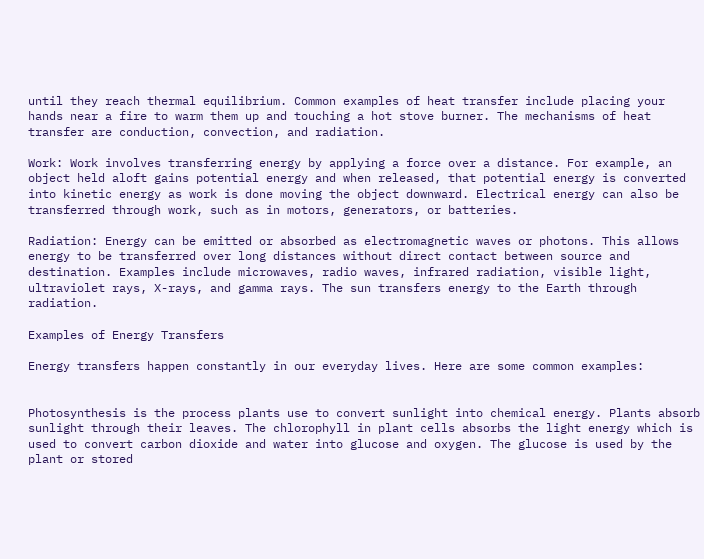until they reach thermal equilibrium. Common examples of heat transfer include placing your hands near a fire to warm them up and touching a hot stove burner. The mechanisms of heat transfer are conduction, convection, and radiation.

Work: Work involves transferring energy by applying a force over a distance. For example, an object held aloft gains potential energy and when released, that potential energy is converted into kinetic energy as work is done moving the object downward. Electrical energy can also be transferred through work, such as in motors, generators, or batteries.

Radiation: Energy can be emitted or absorbed as electromagnetic waves or photons. This allows energy to be transferred over long distances without direct contact between source and destination. Examples include microwaves, radio waves, infrared radiation, visible light, ultraviolet rays, X-rays, and gamma rays. The sun transfers energy to the Earth through radiation.

Examples of Energy Transfers

Energy transfers happen constantly in our everyday lives. Here are some common examples:


Photosynthesis is the process plants use to convert sunlight into chemical energy. Plants absorb sunlight through their leaves. The chlorophyll in plant cells absorbs the light energy which is used to convert carbon dioxide and water into glucose and oxygen. The glucose is used by the plant or stored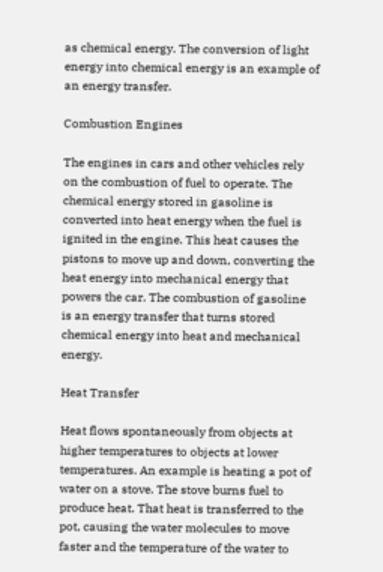as chemical energy. The conversion of light energy into chemical energy is an example of an energy transfer.

Combustion Engines

The engines in cars and other vehicles rely on the combustion of fuel to operate. The chemical energy stored in gasoline is converted into heat energy when the fuel is ignited in the engine. This heat causes the pistons to move up and down, converting the heat energy into mechanical energy that powers the car. The combustion of gasoline is an energy transfer that turns stored chemical energy into heat and mechanical energy.

Heat Transfer

Heat flows spontaneously from objects at higher temperatures to objects at lower temperatures. An example is heating a pot of water on a stove. The stove burns fuel to produce heat. That heat is transferred to the pot, causing the water molecules to move faster and the temperature of the water to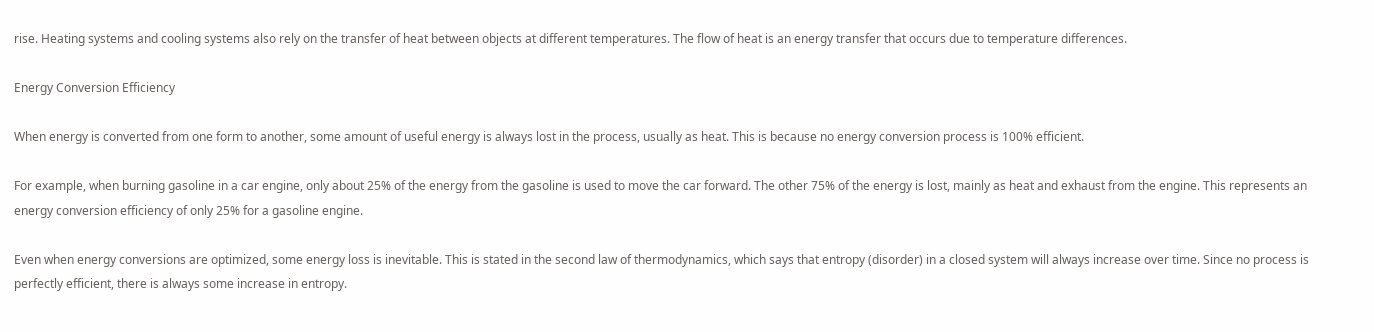rise. Heating systems and cooling systems also rely on the transfer of heat between objects at different temperatures. The flow of heat is an energy transfer that occurs due to temperature differences.

Energy Conversion Efficiency

When energy is converted from one form to another, some amount of useful energy is always lost in the process, usually as heat. This is because no energy conversion process is 100% efficient.

For example, when burning gasoline in a car engine, only about 25% of the energy from the gasoline is used to move the car forward. The other 75% of the energy is lost, mainly as heat and exhaust from the engine. This represents an energy conversion efficiency of only 25% for a gasoline engine.

Even when energy conversions are optimized, some energy loss is inevitable. This is stated in the second law of thermodynamics, which says that entropy (disorder) in a closed system will always increase over time. Since no process is perfectly efficient, there is always some increase in entropy.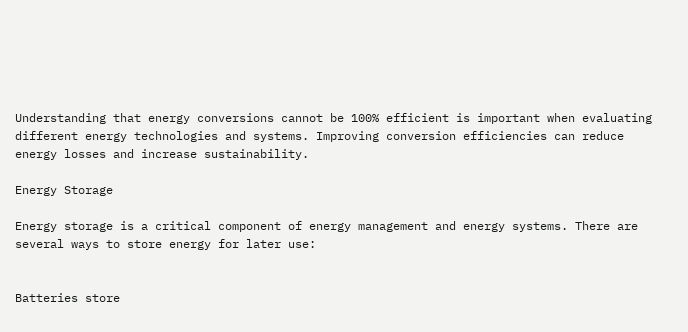Understanding that energy conversions cannot be 100% efficient is important when evaluating different energy technologies and systems. Improving conversion efficiencies can reduce energy losses and increase sustainability.

Energy Storage

Energy storage is a critical component of energy management and energy systems. There are several ways to store energy for later use:


Batteries store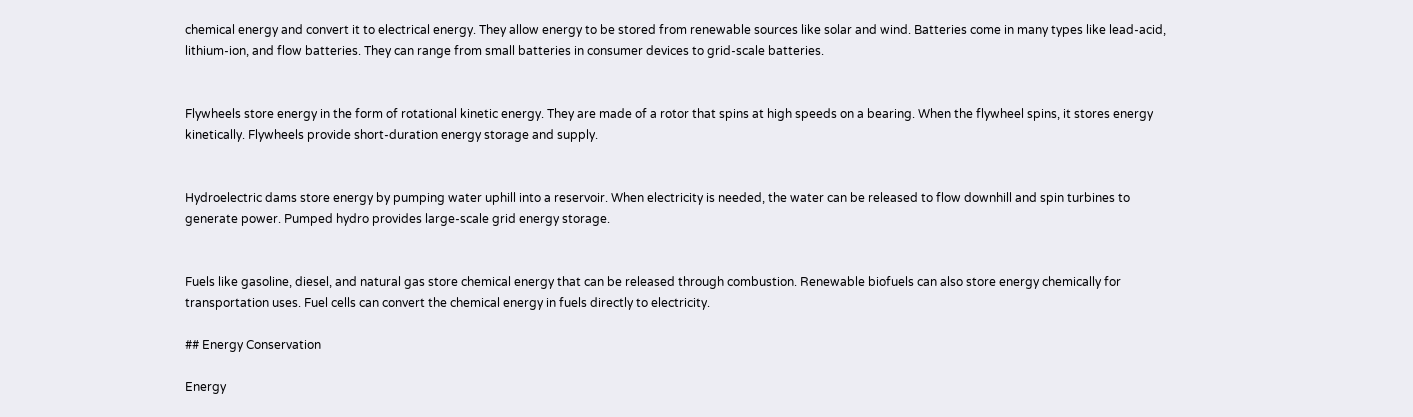chemical energy and convert it to electrical energy. They allow energy to be stored from renewable sources like solar and wind. Batteries come in many types like lead-acid, lithium-ion, and flow batteries. They can range from small batteries in consumer devices to grid-scale batteries.


Flywheels store energy in the form of rotational kinetic energy. They are made of a rotor that spins at high speeds on a bearing. When the flywheel spins, it stores energy kinetically. Flywheels provide short-duration energy storage and supply.


Hydroelectric dams store energy by pumping water uphill into a reservoir. When electricity is needed, the water can be released to flow downhill and spin turbines to generate power. Pumped hydro provides large-scale grid energy storage.


Fuels like gasoline, diesel, and natural gas store chemical energy that can be released through combustion. Renewable biofuels can also store energy chemically for transportation uses. Fuel cells can convert the chemical energy in fuels directly to electricity.

## Energy Conservation

Energy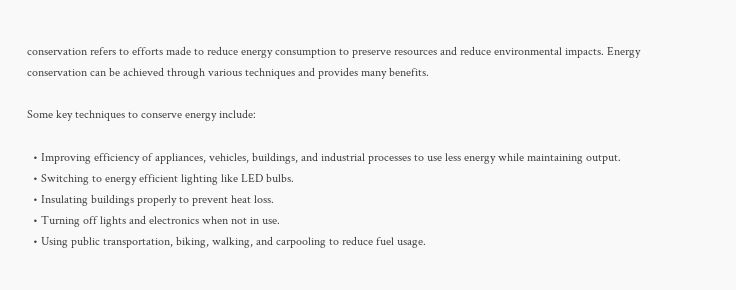conservation refers to efforts made to reduce energy consumption to preserve resources and reduce environmental impacts. Energy conservation can be achieved through various techniques and provides many benefits.

Some key techniques to conserve energy include:

  • Improving efficiency of appliances, vehicles, buildings, and industrial processes to use less energy while maintaining output.
  • Switching to energy efficient lighting like LED bulbs.
  • Insulating buildings properly to prevent heat loss.
  • Turning off lights and electronics when not in use.
  • Using public transportation, biking, walking, and carpooling to reduce fuel usage.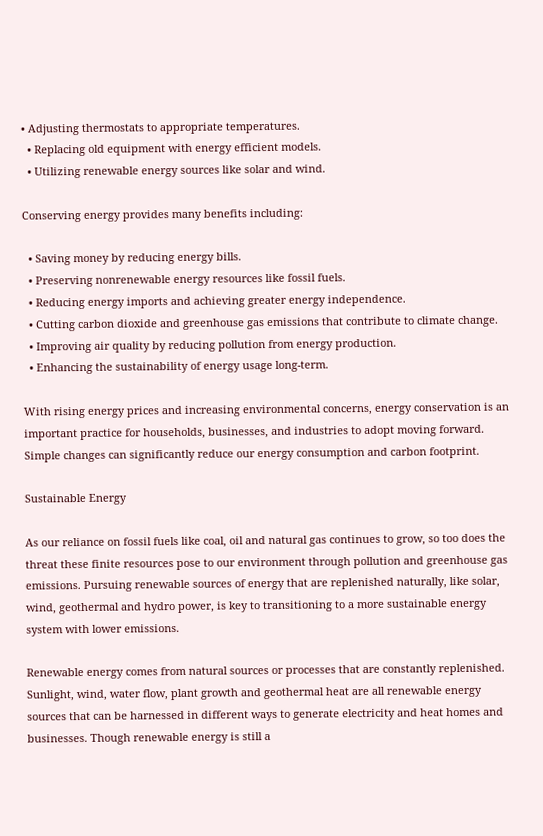• Adjusting thermostats to appropriate temperatures.
  • Replacing old equipment with energy efficient models.
  • Utilizing renewable energy sources like solar and wind.

Conserving energy provides many benefits including:

  • Saving money by reducing energy bills.
  • Preserving nonrenewable energy resources like fossil fuels.
  • Reducing energy imports and achieving greater energy independence.
  • Cutting carbon dioxide and greenhouse gas emissions that contribute to climate change.
  • Improving air quality by reducing pollution from energy production.
  • Enhancing the sustainability of energy usage long-term.

With rising energy prices and increasing environmental concerns, energy conservation is an important practice for households, businesses, and industries to adopt moving forward. Simple changes can significantly reduce our energy consumption and carbon footprint.

Sustainable Energy

As our reliance on fossil fuels like coal, oil and natural gas continues to grow, so too does the threat these finite resources pose to our environment through pollution and greenhouse gas emissions. Pursuing renewable sources of energy that are replenished naturally, like solar, wind, geothermal and hydro power, is key to transitioning to a more sustainable energy system with lower emissions.

Renewable energy comes from natural sources or processes that are constantly replenished. Sunlight, wind, water flow, plant growth and geothermal heat are all renewable energy sources that can be harnessed in different ways to generate electricity and heat homes and businesses. Though renewable energy is still a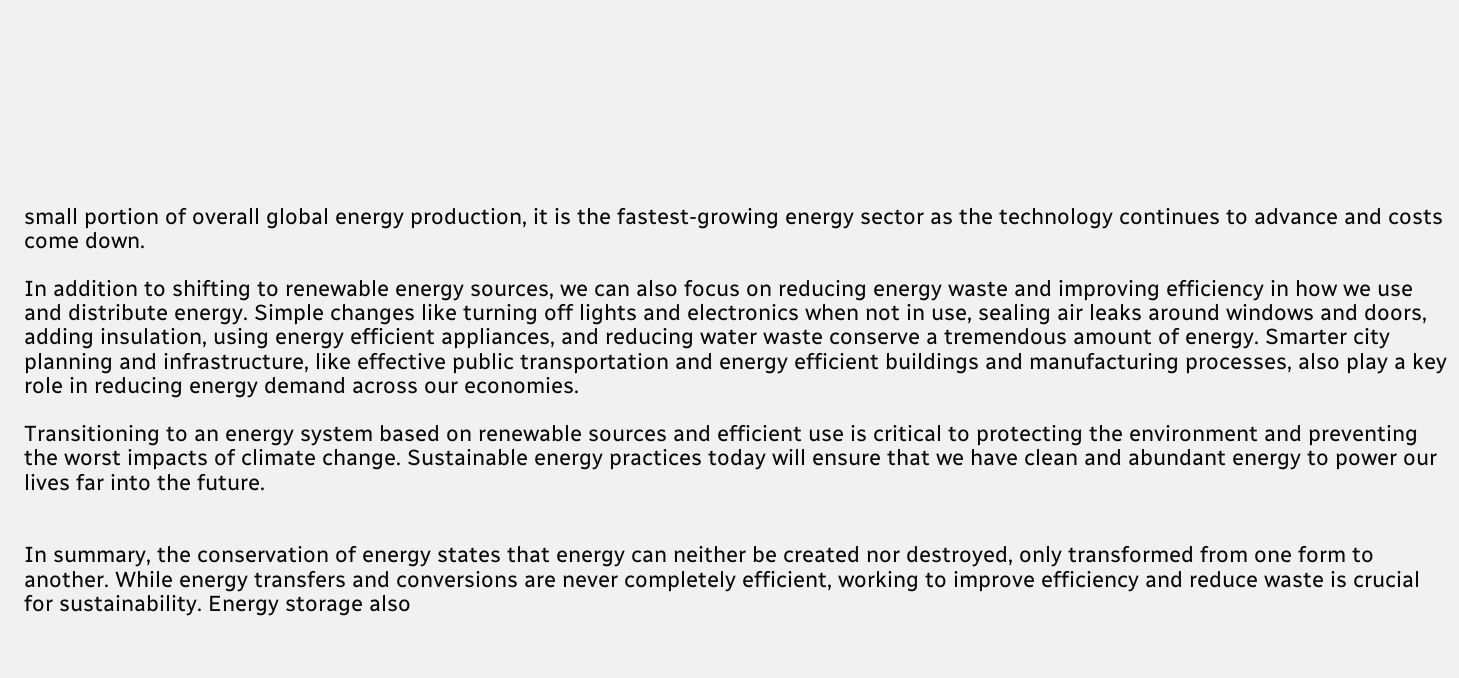small portion of overall global energy production, it is the fastest-growing energy sector as the technology continues to advance and costs come down.

In addition to shifting to renewable energy sources, we can also focus on reducing energy waste and improving efficiency in how we use and distribute energy. Simple changes like turning off lights and electronics when not in use, sealing air leaks around windows and doors, adding insulation, using energy efficient appliances, and reducing water waste conserve a tremendous amount of energy. Smarter city planning and infrastructure, like effective public transportation and energy efficient buildings and manufacturing processes, also play a key role in reducing energy demand across our economies.

Transitioning to an energy system based on renewable sources and efficient use is critical to protecting the environment and preventing the worst impacts of climate change. Sustainable energy practices today will ensure that we have clean and abundant energy to power our lives far into the future.


In summary, the conservation of energy states that energy can neither be created nor destroyed, only transformed from one form to another. While energy transfers and conversions are never completely efficient, working to improve efficiency and reduce waste is crucial for sustainability. Energy storage also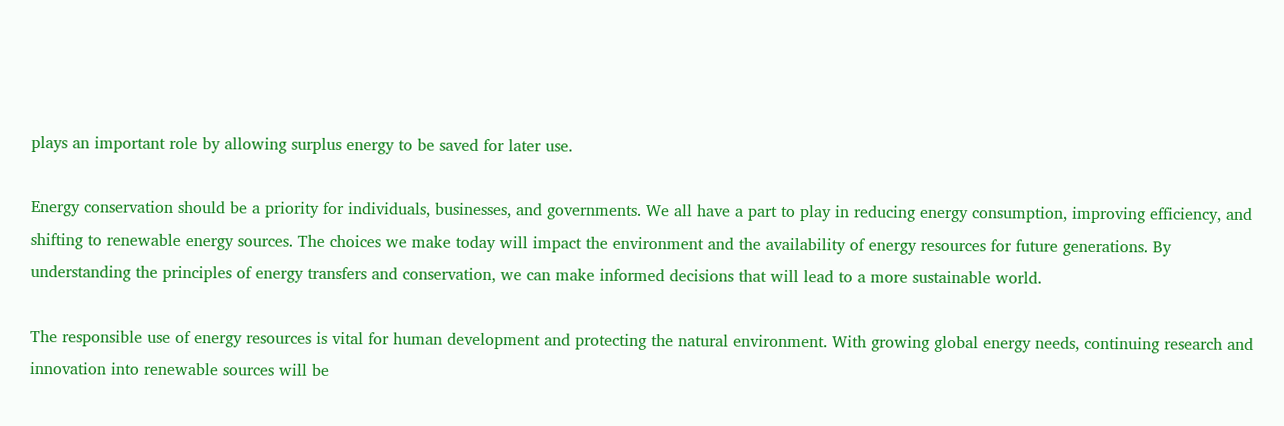plays an important role by allowing surplus energy to be saved for later use.

Energy conservation should be a priority for individuals, businesses, and governments. We all have a part to play in reducing energy consumption, improving efficiency, and shifting to renewable energy sources. The choices we make today will impact the environment and the availability of energy resources for future generations. By understanding the principles of energy transfers and conservation, we can make informed decisions that will lead to a more sustainable world.

The responsible use of energy resources is vital for human development and protecting the natural environment. With growing global energy needs, continuing research and innovation into renewable sources will be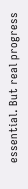essential. But real progress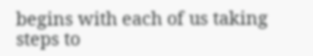begins with each of us taking steps to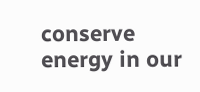conserve energy in our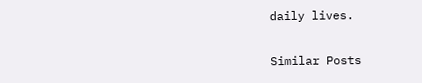daily lives.

Similar Posts